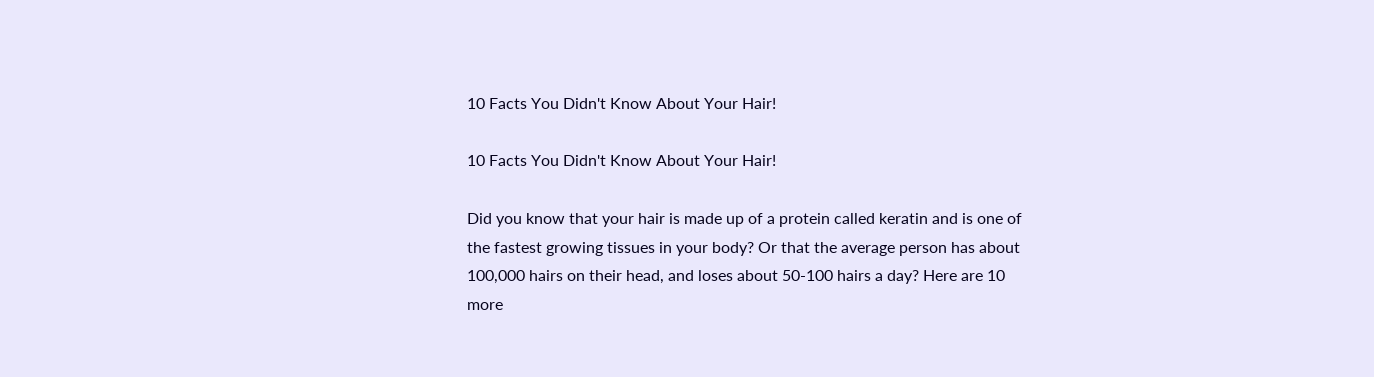10 Facts You Didn't Know About Your Hair!

10 Facts You Didn't Know About Your Hair!

Did you know that your hair is made up of a protein called keratin and is one of the fastest growing tissues in your body? Or that the average person has about 100,000 hairs on their head, and loses about 50-100 hairs a day? Here are 10 more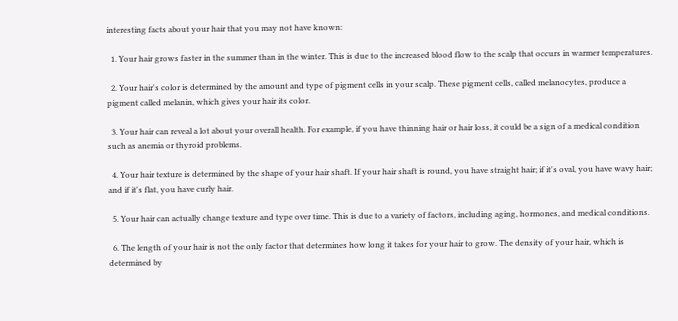interesting facts about your hair that you may not have known:

  1. Your hair grows faster in the summer than in the winter. This is due to the increased blood flow to the scalp that occurs in warmer temperatures.

  2. Your hair's color is determined by the amount and type of pigment cells in your scalp. These pigment cells, called melanocytes, produce a pigment called melanin, which gives your hair its color.

  3. Your hair can reveal a lot about your overall health. For example, if you have thinning hair or hair loss, it could be a sign of a medical condition such as anemia or thyroid problems.

  4. Your hair texture is determined by the shape of your hair shaft. If your hair shaft is round, you have straight hair; if it's oval, you have wavy hair; and if it's flat, you have curly hair.

  5. Your hair can actually change texture and type over time. This is due to a variety of factors, including aging, hormones, and medical conditions.

  6. The length of your hair is not the only factor that determines how long it takes for your hair to grow. The density of your hair, which is determined by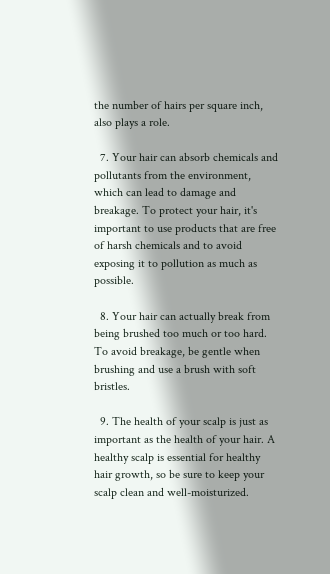the number of hairs per square inch, also plays a role.

  7. Your hair can absorb chemicals and pollutants from the environment, which can lead to damage and breakage. To protect your hair, it's important to use products that are free of harsh chemicals and to avoid exposing it to pollution as much as possible.

  8. Your hair can actually break from being brushed too much or too hard. To avoid breakage, be gentle when brushing and use a brush with soft bristles.

  9. The health of your scalp is just as important as the health of your hair. A healthy scalp is essential for healthy hair growth, so be sure to keep your scalp clean and well-moisturized.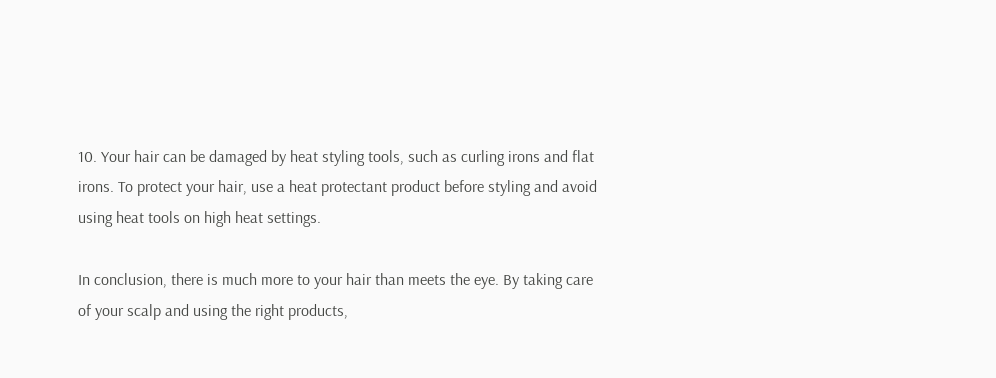10. Your hair can be damaged by heat styling tools, such as curling irons and flat irons. To protect your hair, use a heat protectant product before styling and avoid using heat tools on high heat settings.

In conclusion, there is much more to your hair than meets the eye. By taking care of your scalp and using the right products,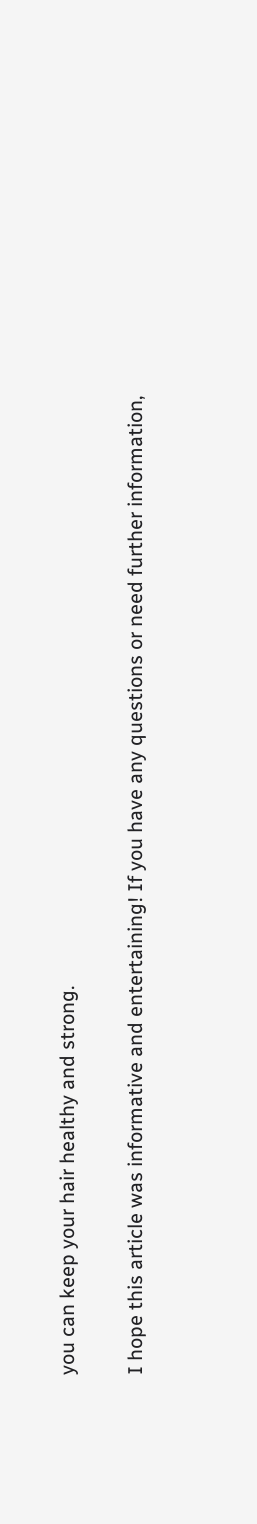you can keep your hair healthy and strong.

I hope this article was informative and entertaining! If you have any questions or need further information,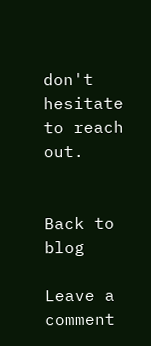don't hesitate to reach out.


Back to blog

Leave a comment